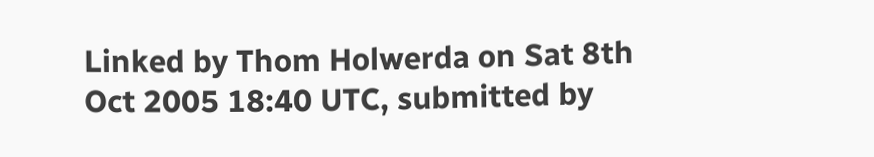Linked by Thom Holwerda on Sat 8th Oct 2005 18:40 UTC, submitted by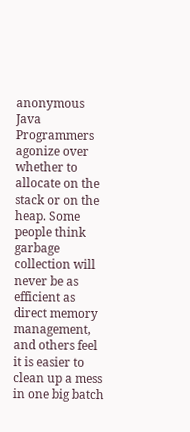anonymous
Java Programmers agonize over whether to allocate on the stack or on the heap. Some people think garbage collection will never be as efficient as direct memory management, and others feel it is easier to clean up a mess in one big batch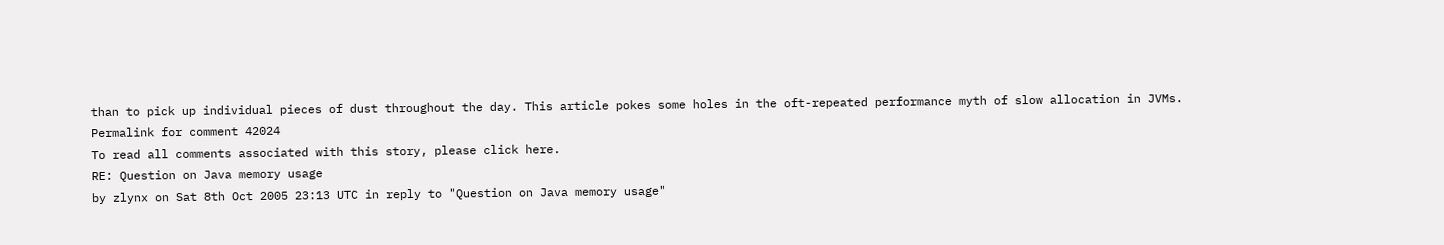than to pick up individual pieces of dust throughout the day. This article pokes some holes in the oft-repeated performance myth of slow allocation in JVMs.
Permalink for comment 42024
To read all comments associated with this story, please click here.
RE: Question on Java memory usage
by zlynx on Sat 8th Oct 2005 23:13 UTC in reply to "Question on Java memory usage"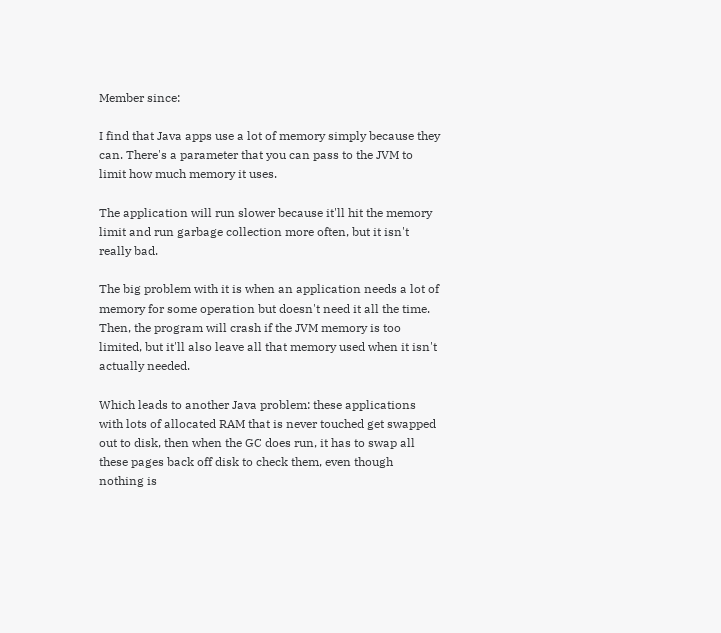Member since:

I find that Java apps use a lot of memory simply because they can. There's a parameter that you can pass to the JVM to limit how much memory it uses.

The application will run slower because it'll hit the memory limit and run garbage collection more often, but it isn't really bad.

The big problem with it is when an application needs a lot of memory for some operation but doesn't need it all the time. Then, the program will crash if the JVM memory is too limited, but it'll also leave all that memory used when it isn't actually needed.

Which leads to another Java problem: these applications with lots of allocated RAM that is never touched get swapped out to disk, then when the GC does run, it has to swap all these pages back off disk to check them, even though nothing is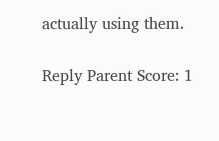actually using them.

Reply Parent Score: 1